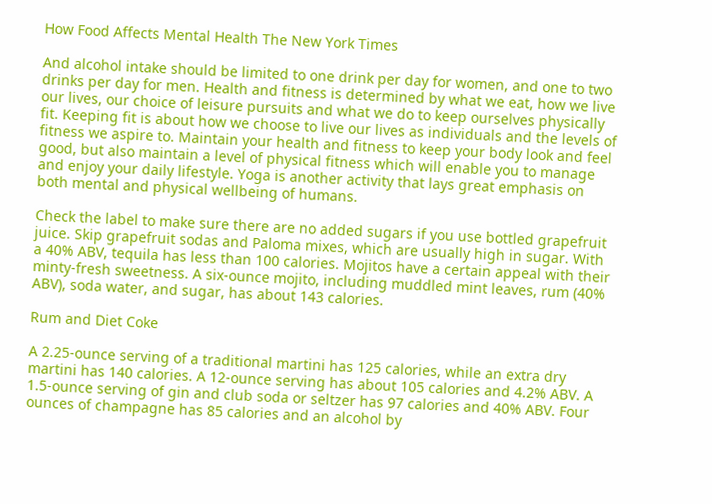How Food Affects Mental Health The New York Times

And alcohol intake should be limited to one drink per day for women, and one to two drinks per day for men. Health and fitness is determined by what we eat, how we live our lives, our choice of leisure pursuits and what we do to keep ourselves physically fit. Keeping fit is about how we choose to live our lives as individuals and the levels of fitness we aspire to. Maintain your health and fitness to keep your body look and feel good, but also maintain a level of physical fitness which will enable you to manage and enjoy your daily lifestyle. Yoga is another activity that lays great emphasis on both mental and physical wellbeing of humans.

Check the label to make sure there are no added sugars if you use bottled grapefruit juice. Skip grapefruit sodas and Paloma mixes, which are usually high in sugar. With a 40% ABV, tequila has less than 100 calories. Mojitos have a certain appeal with their minty-fresh sweetness. A six-ounce mojito, including muddled mint leaves, rum (40% ABV), soda water, and sugar, has about 143 calories.

Rum and Diet Coke

A 2.25-ounce serving of a traditional martini has 125 calories, while an extra dry martini has 140 calories. A 12-ounce serving has about 105 calories and 4.2% ABV. A 1.5-ounce serving of gin and club soda or seltzer has 97 calories and 40% ABV. Four ounces of champagne has 85 calories and an alcohol by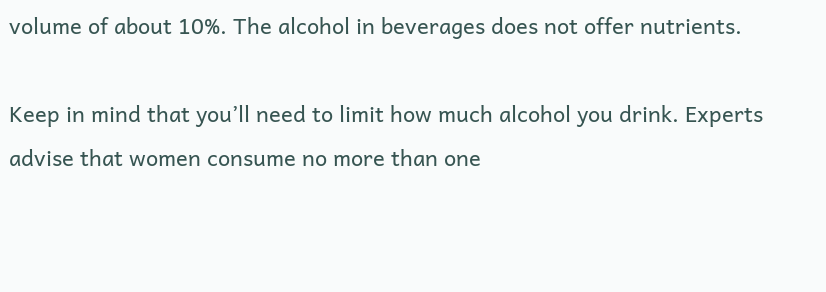volume of about 10%. The alcohol in beverages does not offer nutrients.

Keep in mind that you’ll need to limit how much alcohol you drink. Experts advise that women consume no more than one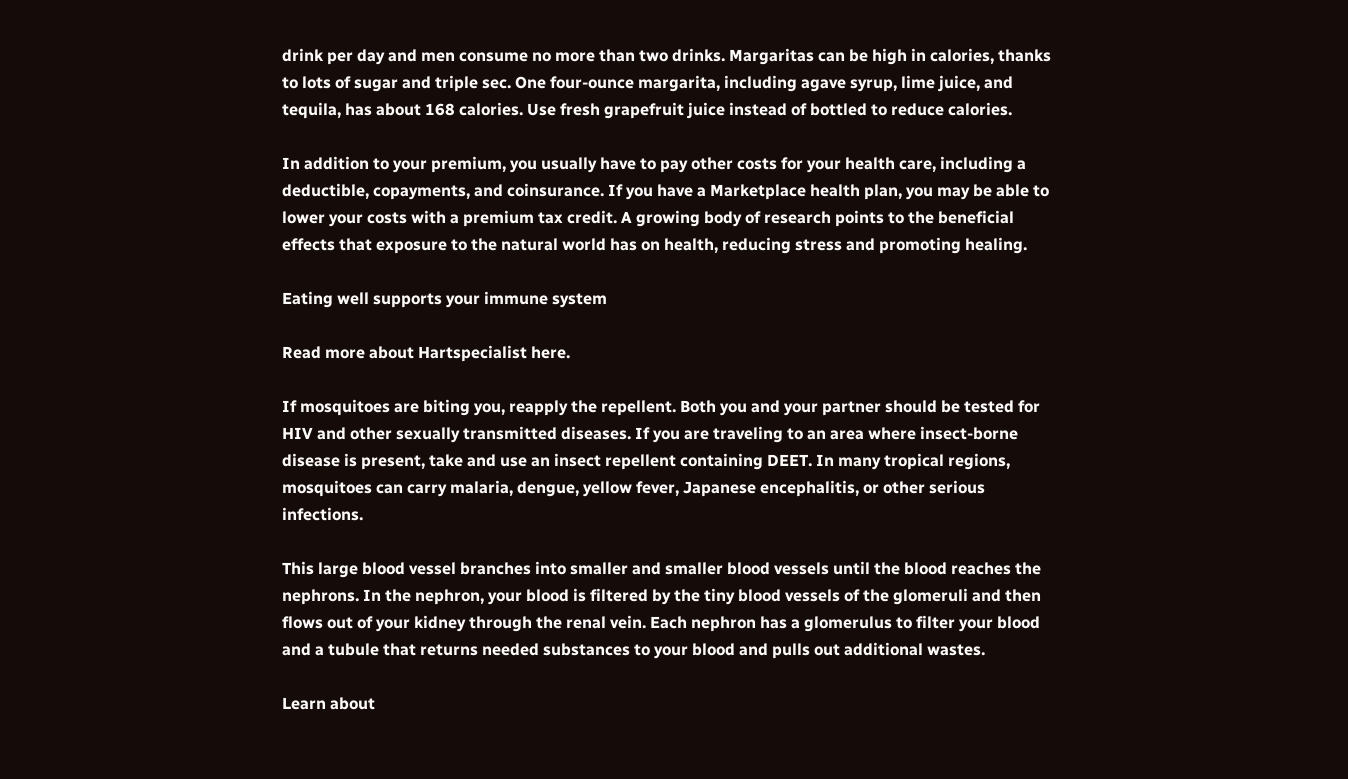drink per day and men consume no more than two drinks. Margaritas can be high in calories, thanks to lots of sugar and triple sec. One four-ounce margarita, including agave syrup, lime juice, and tequila, has about 168 calories. Use fresh grapefruit juice instead of bottled to reduce calories.

In addition to your premium, you usually have to pay other costs for your health care, including a deductible, copayments, and coinsurance. If you have a Marketplace health plan, you may be able to lower your costs with a premium tax credit. A growing body of research points to the beneficial effects that exposure to the natural world has on health, reducing stress and promoting healing.

Eating well supports your immune system

Read more about Hartspecialist here.

If mosquitoes are biting you, reapply the repellent. Both you and your partner should be tested for HIV and other sexually transmitted diseases. If you are traveling to an area where insect-borne disease is present, take and use an insect repellent containing DEET. In many tropical regions, mosquitoes can carry malaria, dengue, yellow fever, Japanese encephalitis, or other serious infections.

This large blood vessel branches into smaller and smaller blood vessels until the blood reaches the nephrons. In the nephron, your blood is filtered by the tiny blood vessels of the glomeruli and then flows out of your kidney through the renal vein. Each nephron has a glomerulus to filter your blood and a tubule that returns needed substances to your blood and pulls out additional wastes.

Learn about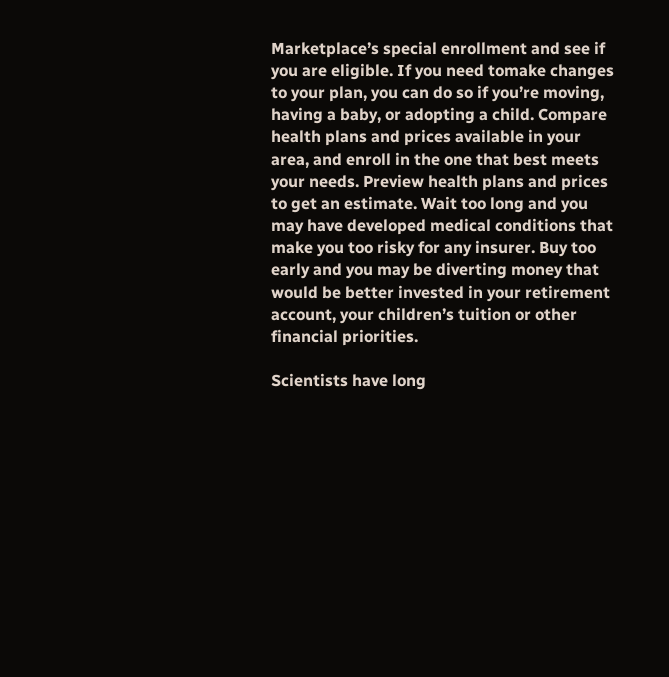Marketplace’s special enrollment and see if you are eligible. If you need tomake changes to your plan, you can do so if you’re moving, having a baby, or adopting a child. Compare health plans and prices available in your area, and enroll in the one that best meets your needs. Preview health plans and prices to get an estimate. Wait too long and you may have developed medical conditions that make you too risky for any insurer. Buy too early and you may be diverting money that would be better invested in your retirement account, your children’s tuition or other financial priorities.

Scientists have long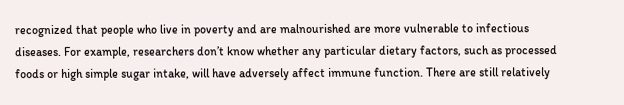recognized that people who live in poverty and are malnourished are more vulnerable to infectious diseases. For example, researchers don’t know whether any particular dietary factors, such as processed foods or high simple sugar intake, will have adversely affect immune function. There are still relatively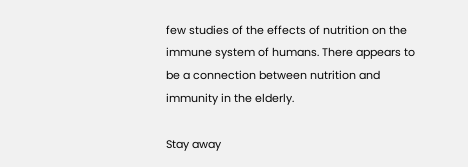few studies of the effects of nutrition on the immune system of humans. There appears to be a connection between nutrition and immunity in the elderly.

Stay away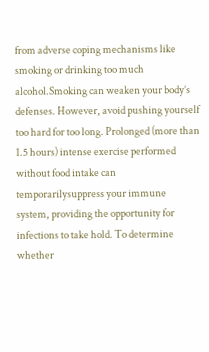from adverse coping mechanisms like smoking or drinking too much alcohol.Smoking can weaken your body’s defenses. However, avoid pushing yourself too hard for too long. Prolonged (more than 1.5 hours) intense exercise performed without food intake can temporarilysuppress your immune system, providing the opportunity for infections to take hold. To determine whether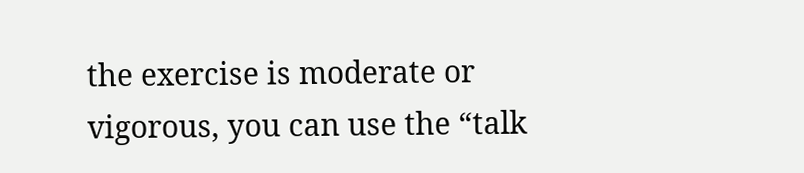the exercise is moderate or vigorous, you can use the “talk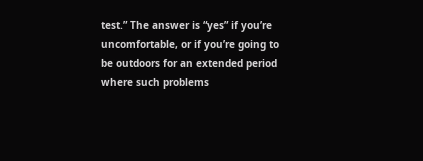test.” The answer is “yes” if you’re uncomfortable, or if you’re going to be outdoors for an extended period where such problems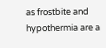as frostbite and hypothermia are a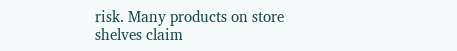risk. Many products on store shelves claim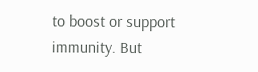to boost or support immunity. But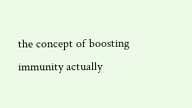the concept of boosting immunity actually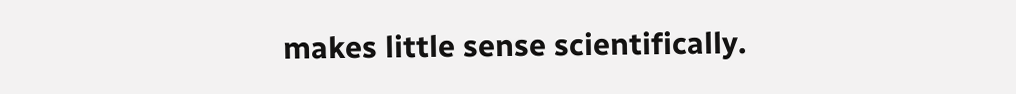makes little sense scientifically.